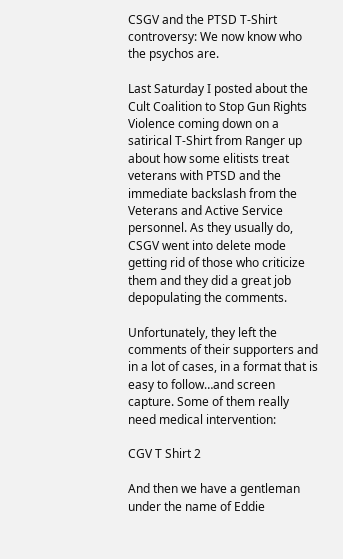CSGV and the PTSD T-Shirt controversy: We now know who the psychos are.

Last Saturday I posted about the Cult Coalition to Stop Gun Rights Violence coming down on a satirical T-Shirt from Ranger up about how some elitists treat veterans with PTSD and the immediate backslash from the Veterans and Active Service personnel. As they usually do, CSGV went into delete mode getting rid of those who criticize them and they did a great job depopulating the comments.

Unfortunately, they left the comments of their supporters and in a lot of cases, in a format that is easy to follow…and screen capture. Some of them really need medical intervention:

CGV T Shirt 2

And then we have a gentleman under the name of Eddie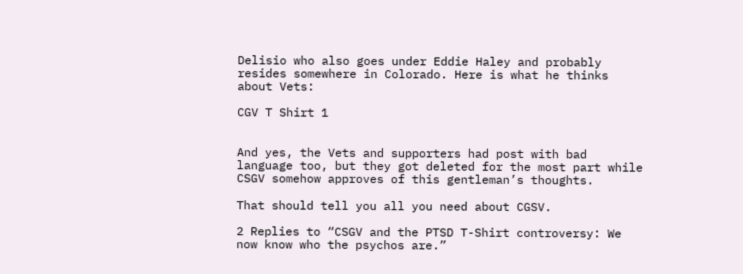Delisio who also goes under Eddie Haley and probably resides somewhere in Colorado. Here is what he thinks about Vets:

CGV T Shirt 1


And yes, the Vets and supporters had post with bad language too, but they got deleted for the most part while CSGV somehow approves of this gentleman’s thoughts.

That should tell you all you need about CGSV.

2 Replies to “CSGV and the PTSD T-Shirt controversy: We now know who the psychos are.”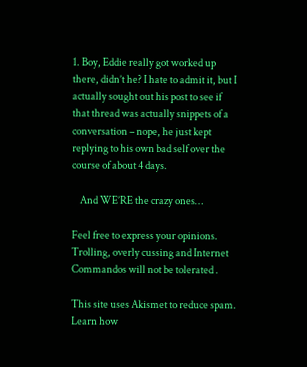1. Boy, Eddie really got worked up there, didn’t he? I hate to admit it, but I actually sought out his post to see if that thread was actually snippets of a conversation – nope, he just kept replying to his own bad self over the course of about 4 days.

    And WE’RE the crazy ones…

Feel free to express your opinions. Trolling, overly cussing and Internet Commandos will not be tolerated .

This site uses Akismet to reduce spam. Learn how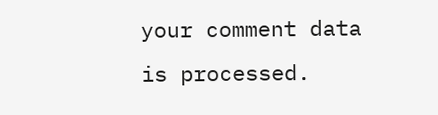your comment data is processed.